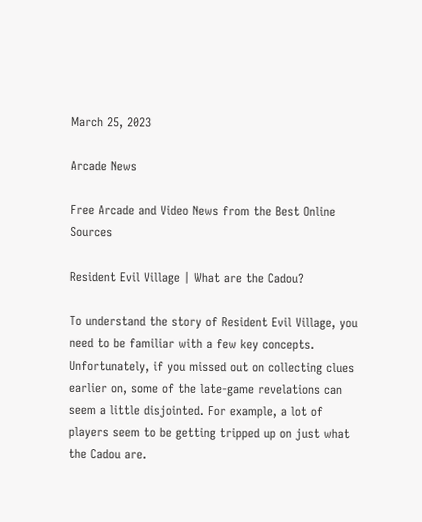March 25, 2023

Arcade News

Free Arcade and Video News from the Best Online Sources

Resident Evil Village | What are the Cadou?

To understand the story of Resident Evil Village, you need to be familiar with a few key concepts. Unfortunately, if you missed out on collecting clues earlier on, some of the late-game revelations can seem a little disjointed. For example, a lot of players seem to be getting tripped up on just what the Cadou are.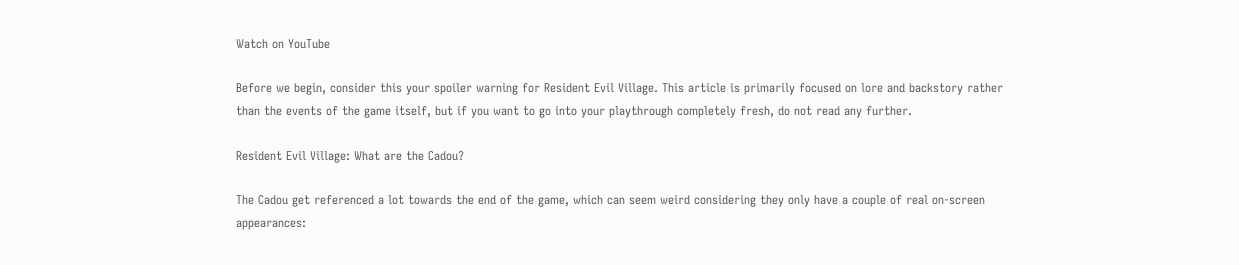Watch on YouTube

Before we begin, consider this your spoiler warning for Resident Evil Village. This article is primarily focused on lore and backstory rather than the events of the game itself, but if you want to go into your playthrough completely fresh, do not read any further.

Resident Evil Village: What are the Cadou?

The Cadou get referenced a lot towards the end of the game, which can seem weird considering they only have a couple of real on-screen appearances: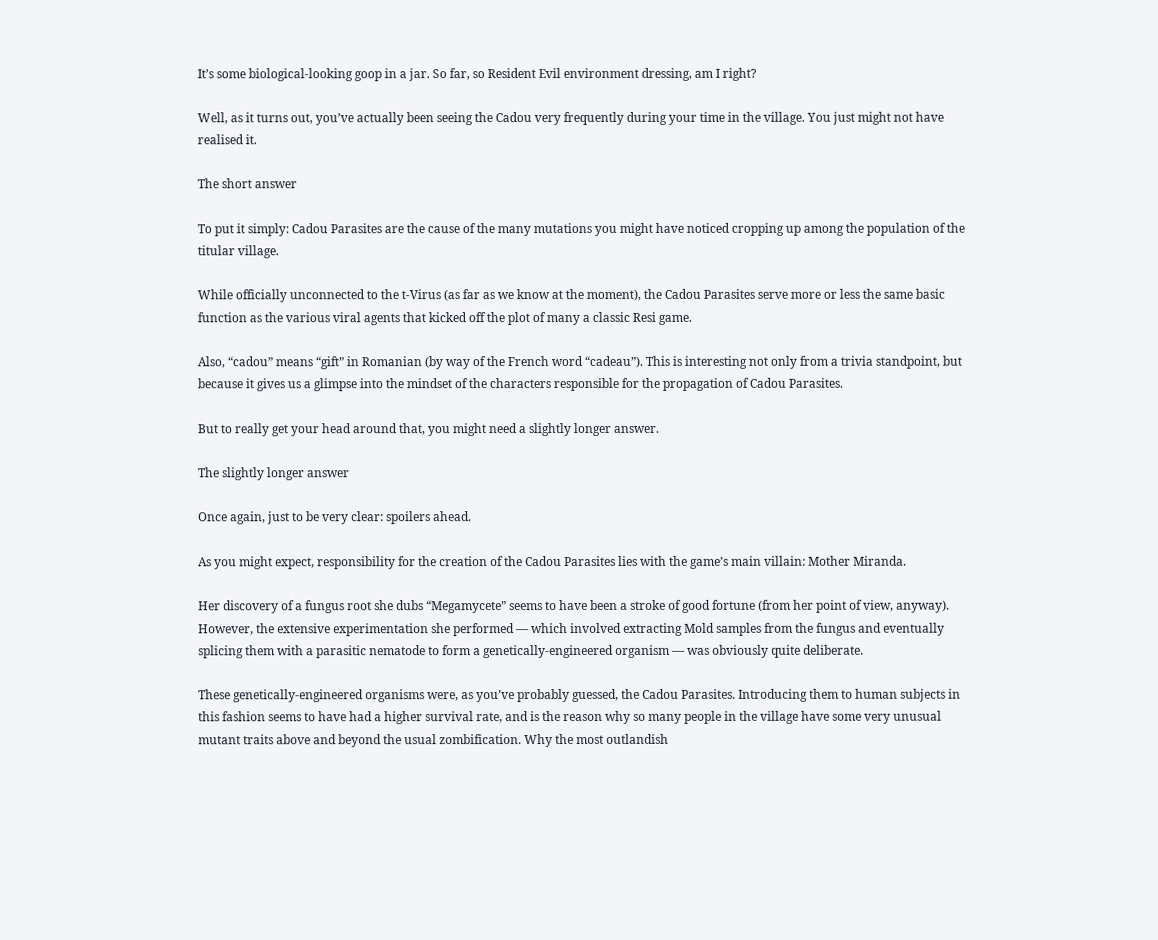It’s some biological-looking goop in a jar. So far, so Resident Evil environment dressing, am I right?

Well, as it turns out, you’ve actually been seeing the Cadou very frequently during your time in the village. You just might not have realised it.

The short answer

To put it simply: Cadou Parasites are the cause of the many mutations you might have noticed cropping up among the population of the titular village.

While officially unconnected to the t-Virus (as far as we know at the moment), the Cadou Parasites serve more or less the same basic function as the various viral agents that kicked off the plot of many a classic Resi game.

Also, “cadou” means “gift” in Romanian (by way of the French word “cadeau”). This is interesting not only from a trivia standpoint, but because it gives us a glimpse into the mindset of the characters responsible for the propagation of Cadou Parasites.

But to really get your head around that, you might need a slightly longer answer.

The slightly longer answer

Once again, just to be very clear: spoilers ahead.

As you might expect, responsibility for the creation of the Cadou Parasites lies with the game’s main villain: Mother Miranda.

Her discovery of a fungus root she dubs “Megamycete” seems to have been a stroke of good fortune (from her point of view, anyway). However, the extensive experimentation she performed — which involved extracting Mold samples from the fungus and eventually splicing them with a parasitic nematode to form a genetically-engineered organism — was obviously quite deliberate.

These genetically-engineered organisms were, as you’ve probably guessed, the Cadou Parasites. Introducing them to human subjects in this fashion seems to have had a higher survival rate, and is the reason why so many people in the village have some very unusual mutant traits above and beyond the usual zombification. Why the most outlandish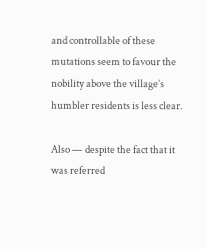and controllable of these mutations seem to favour the nobility above the village’s humbler residents is less clear.

Also — despite the fact that it was referred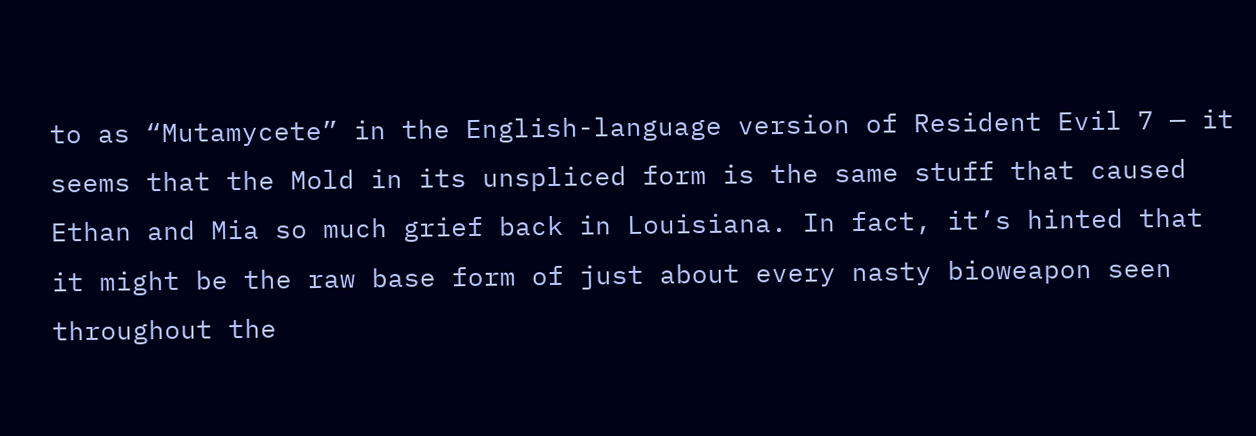to as “Mutamycete” in the English-language version of Resident Evil 7 — it seems that the Mold in its unspliced form is the same stuff that caused Ethan and Mia so much grief back in Louisiana. In fact, it’s hinted that it might be the raw base form of just about every nasty bioweapon seen throughout the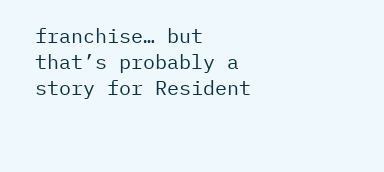franchise… but that’s probably a story for Resident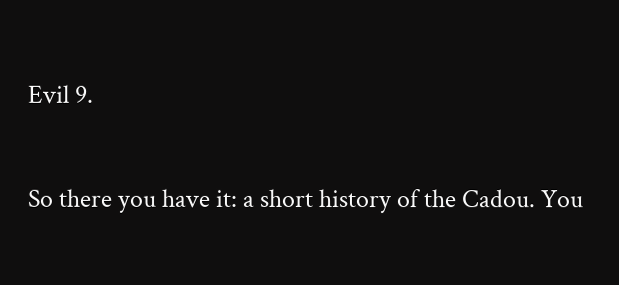Evil 9.

So there you have it: a short history of the Cadou. You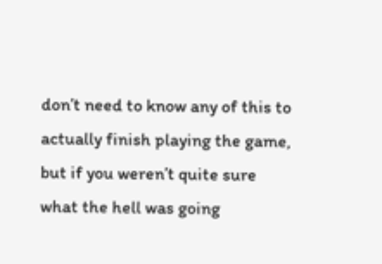don’t need to know any of this to actually finish playing the game, but if you weren’t quite sure what the hell was going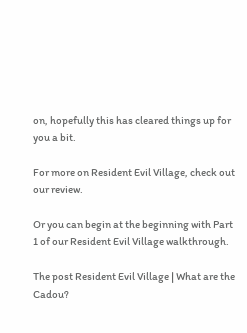on, hopefully this has cleared things up for you a bit.

For more on Resident Evil Village, check out our review.

Or you can begin at the beginning with Part 1 of our Resident Evil Village walkthrough.

The post Resident Evil Village | What are the Cadou?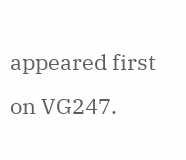appeared first on VG247.